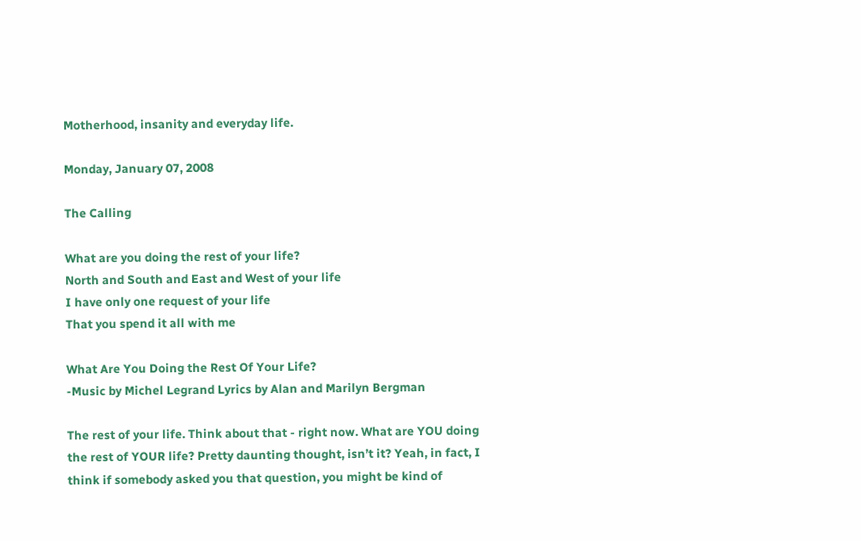Motherhood, insanity and everyday life.

Monday, January 07, 2008

The Calling

What are you doing the rest of your life?
North and South and East and West of your life
I have only one request of your life
That you spend it all with me

What Are You Doing the Rest Of Your Life?
-Music by Michel Legrand Lyrics by Alan and Marilyn Bergman

The rest of your life. Think about that - right now. What are YOU doing the rest of YOUR life? Pretty daunting thought, isn’t it? Yeah, in fact, I think if somebody asked you that question, you might be kind of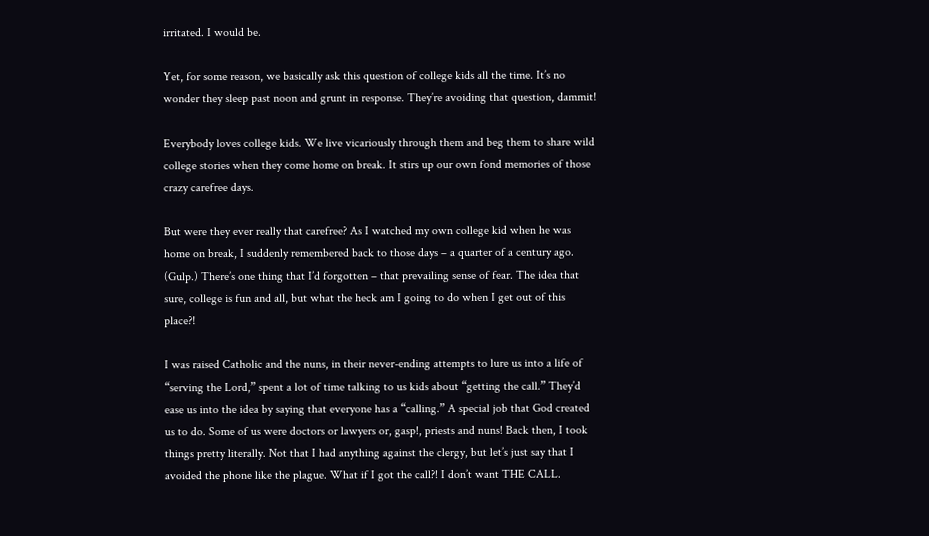irritated. I would be.

Yet, for some reason, we basically ask this question of college kids all the time. It’s no wonder they sleep past noon and grunt in response. They’re avoiding that question, dammit!

Everybody loves college kids. We live vicariously through them and beg them to share wild college stories when they come home on break. It stirs up our own fond memories of those crazy carefree days.

But were they ever really that carefree? As I watched my own college kid when he was home on break, I suddenly remembered back to those days – a quarter of a century ago. (Gulp.) There’s one thing that I’d forgotten – that prevailing sense of fear. The idea that sure, college is fun and all, but what the heck am I going to do when I get out of this place?!

I was raised Catholic and the nuns, in their never-ending attempts to lure us into a life of “serving the Lord,” spent a lot of time talking to us kids about “getting the call.” They’d ease us into the idea by saying that everyone has a “calling.” A special job that God created us to do. Some of us were doctors or lawyers or, gasp!, priests and nuns! Back then, I took things pretty literally. Not that I had anything against the clergy, but let’s just say that I avoided the phone like the plague. What if I got the call?! I don’t want THE CALL.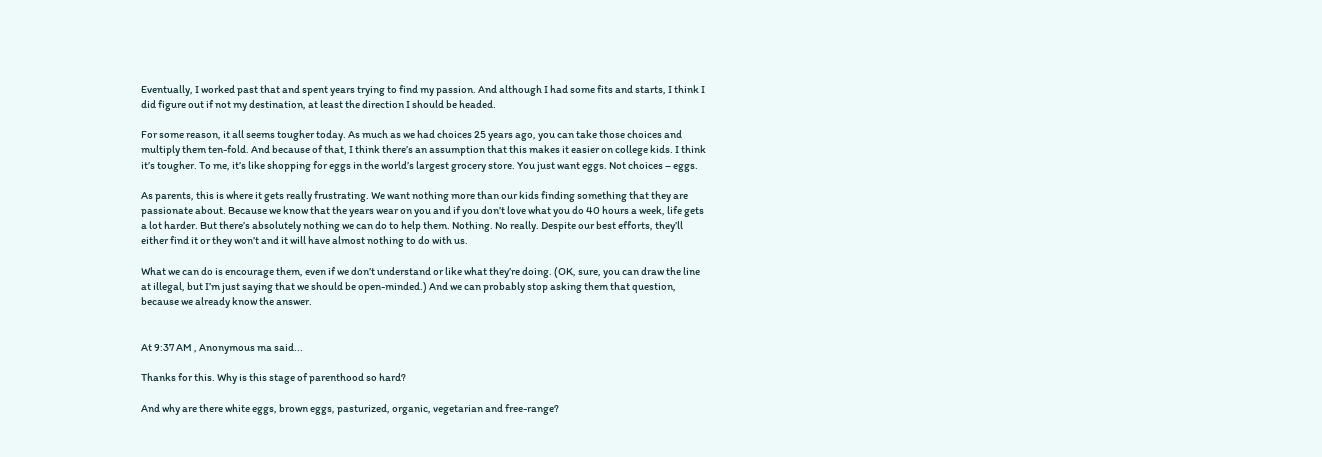Eventually, I worked past that and spent years trying to find my passion. And although I had some fits and starts, I think I did figure out if not my destination, at least the direction I should be headed.

For some reason, it all seems tougher today. As much as we had choices 25 years ago, you can take those choices and multiply them ten-fold. And because of that, I think there’s an assumption that this makes it easier on college kids. I think it’s tougher. To me, it’s like shopping for eggs in the world’s largest grocery store. You just want eggs. Not choices – eggs.

As parents, this is where it gets really frustrating. We want nothing more than our kids finding something that they are passionate about. Because we know that the years wear on you and if you don’t love what you do 40 hours a week, life gets a lot harder. But there’s absolutely nothing we can do to help them. Nothing. No really. Despite our best efforts, they’ll either find it or they won’t and it will have almost nothing to do with us.

What we can do is encourage them, even if we don’t understand or like what they’re doing. (OK, sure, you can draw the line at illegal, but I’m just saying that we should be open-minded.) And we can probably stop asking them that question, because we already know the answer.


At 9:37 AM , Anonymous ma said...

Thanks for this. Why is this stage of parenthood so hard?

And why are there white eggs, brown eggs, pasturized, organic, vegetarian and free-range?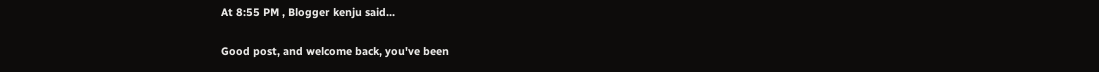At 8:55 PM , Blogger kenju said...

Good post, and welcome back, you've been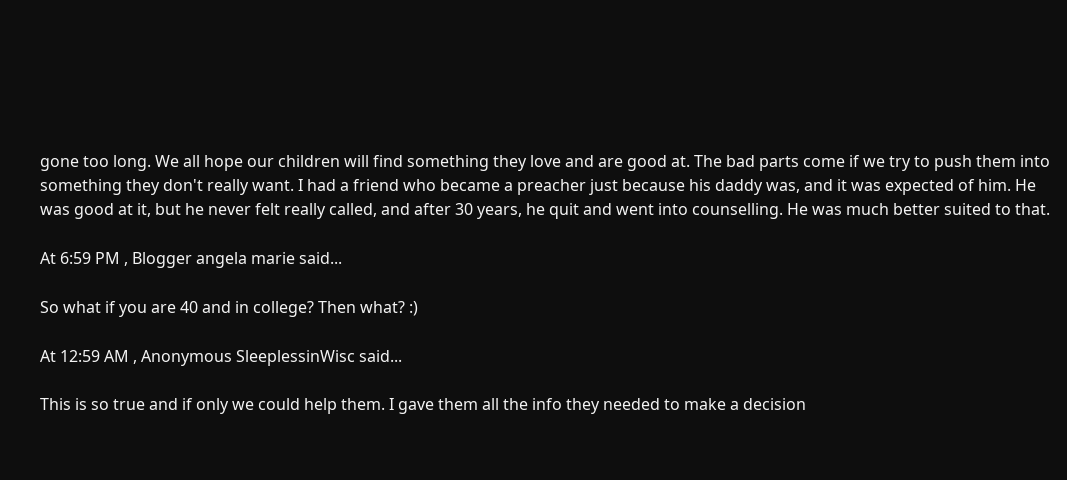gone too long. We all hope our children will find something they love and are good at. The bad parts come if we try to push them into something they don't really want. I had a friend who became a preacher just because his daddy was, and it was expected of him. He was good at it, but he never felt really called, and after 30 years, he quit and went into counselling. He was much better suited to that.

At 6:59 PM , Blogger angela marie said...

So what if you are 40 and in college? Then what? :)

At 12:59 AM , Anonymous SleeplessinWisc said...

This is so true and if only we could help them. I gave them all the info they needed to make a decision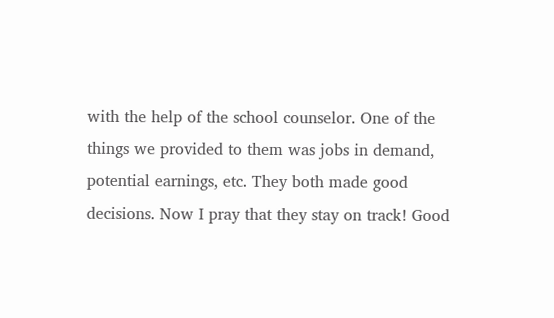with the help of the school counselor. One of the things we provided to them was jobs in demand, potential earnings, etc. They both made good decisions. Now I pray that they stay on track! Good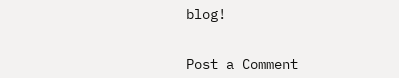blog!


Post a Comment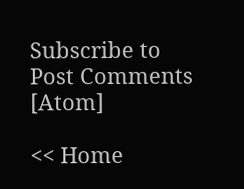Subscribe to Post Comments [Atom]

<< Home